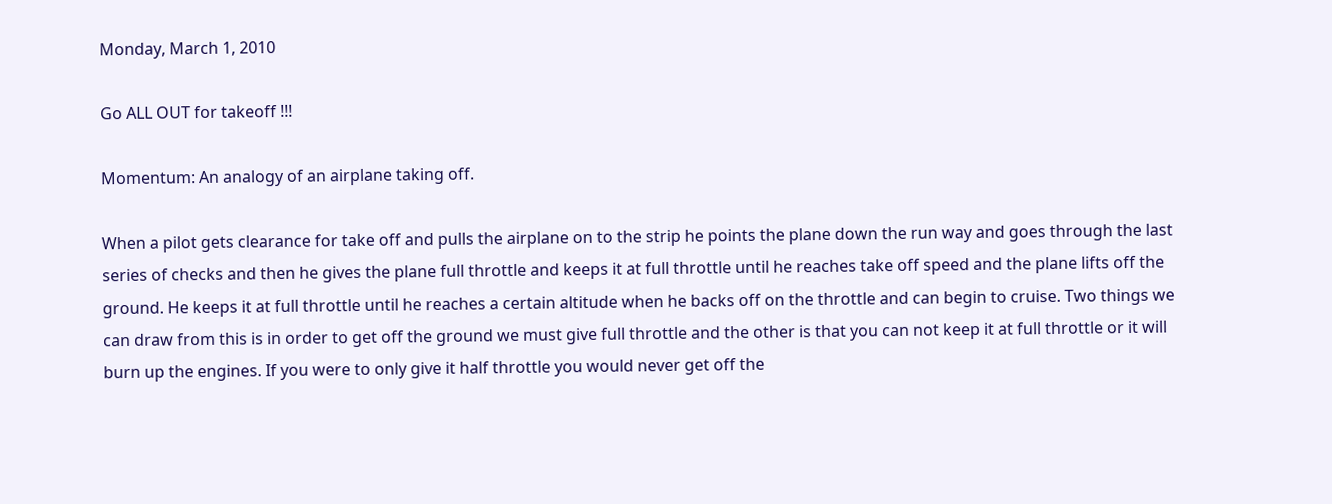Monday, March 1, 2010

Go ALL OUT for takeoff !!!

Momentum: An analogy of an airplane taking off.

When a pilot gets clearance for take off and pulls the airplane on to the strip he points the plane down the run way and goes through the last series of checks and then he gives the plane full throttle and keeps it at full throttle until he reaches take off speed and the plane lifts off the ground. He keeps it at full throttle until he reaches a certain altitude when he backs off on the throttle and can begin to cruise. Two things we can draw from this is in order to get off the ground we must give full throttle and the other is that you can not keep it at full throttle or it will burn up the engines. If you were to only give it half throttle you would never get off the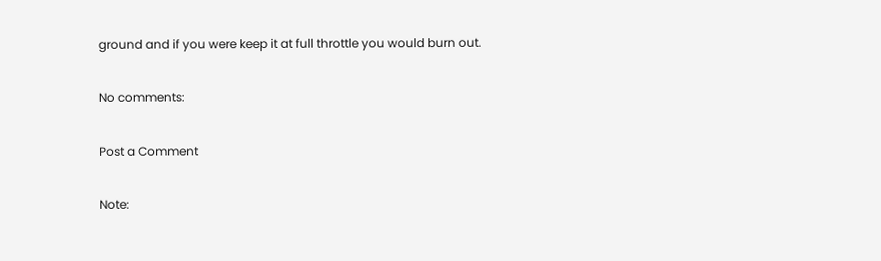ground and if you were keep it at full throttle you would burn out.

No comments:

Post a Comment

Note: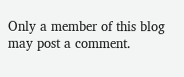Only a member of this blog may post a comment.